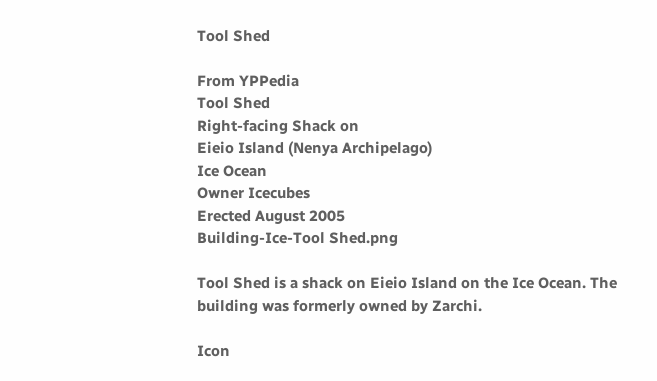Tool Shed

From YPPedia
Tool Shed
Right-facing Shack on
Eieio Island (Nenya Archipelago)
Ice Ocean
Owner Icecubes
Erected August 2005
Building-Ice-Tool Shed.png

Tool Shed is a shack on Eieio Island on the Ice Ocean. The building was formerly owned by Zarchi.

Icon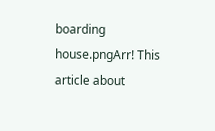boarding house.pngArr! This article about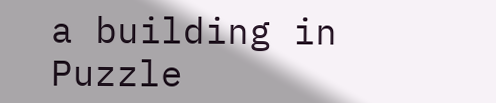a building in Puzzle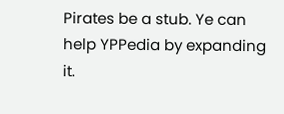Pirates be a stub. Ye can help YPPedia by expanding it.